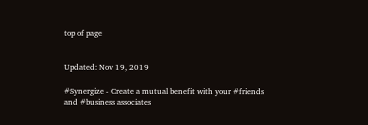top of page


Updated: Nov 19, 2019

#Synergize - Create a mutual benefit with your #friends and #business associates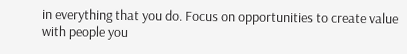in everything that you do. Focus on opportunities to create value with people you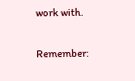work with.

Remember: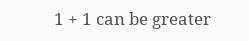1 + 1 can be greater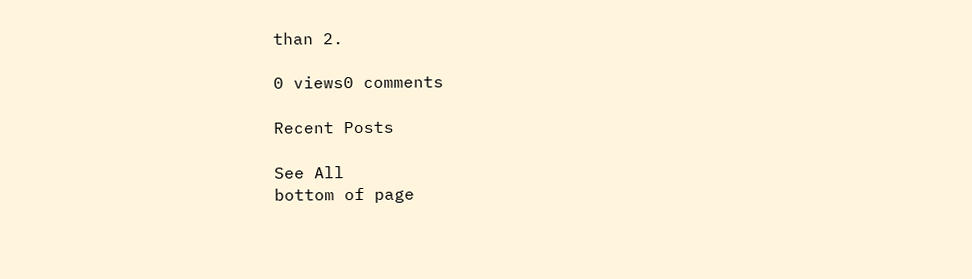than 2.

0 views0 comments

Recent Posts

See All
bottom of page